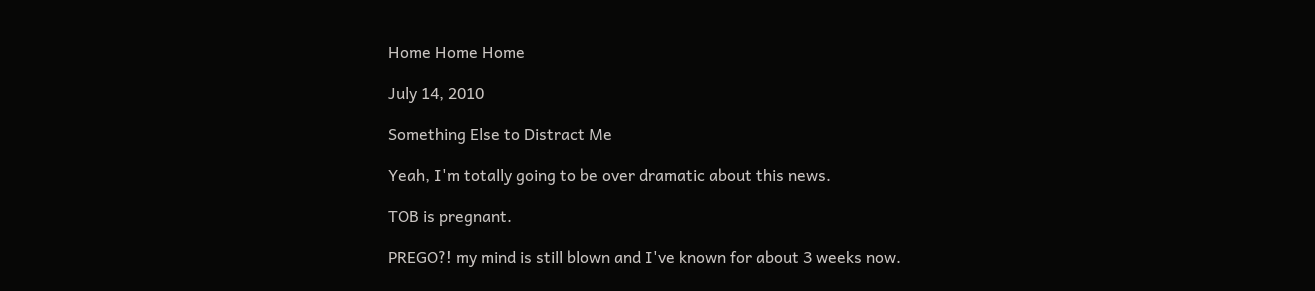Home Home Home

July 14, 2010

Something Else to Distract Me

Yeah, I'm totally going to be over dramatic about this news.

TOB is pregnant.

PREGO?! my mind is still blown and I've known for about 3 weeks now.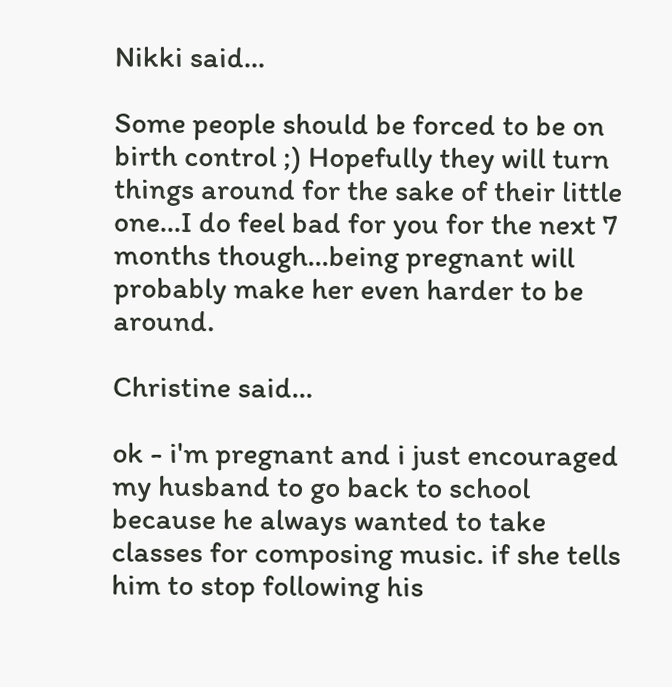Nikki said...

Some people should be forced to be on birth control ;) Hopefully they will turn things around for the sake of their little one...I do feel bad for you for the next 7 months though...being pregnant will probably make her even harder to be around.

Christine said...

ok - i'm pregnant and i just encouraged my husband to go back to school because he always wanted to take classes for composing music. if she tells him to stop following his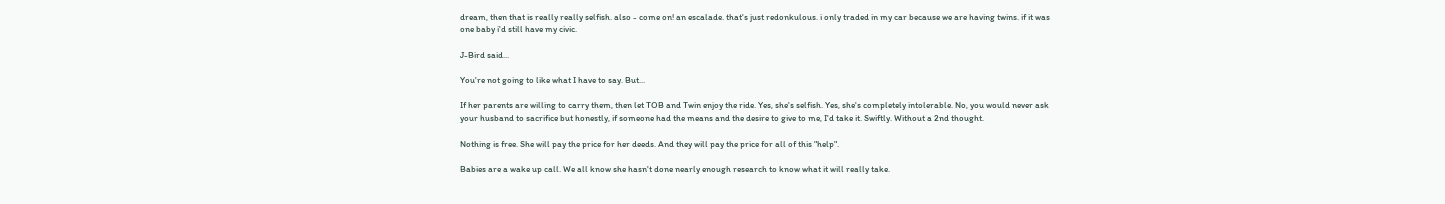dream, then that is really really selfish. also - come on! an escalade. that's just redonkulous. i only traded in my car because we are having twins. if it was one baby i'd still have my civic.

J-Bird said...

You're not going to like what I have to say. But...

If her parents are willing to carry them, then let TOB and Twin enjoy the ride. Yes, she's selfish. Yes, she's completely intolerable. No, you would never ask your husband to sacrifice but honestly, if someone had the means and the desire to give to me, I'd take it. Swiftly. Without a 2nd thought.

Nothing is free. She will pay the price for her deeds. And they will pay the price for all of this "help".

Babies are a wake up call. We all know she hasn't done nearly enough research to know what it will really take.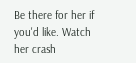Be there for her if you'd like. Watch her crash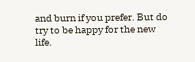and burn if you prefer. But do try to be happy for the new life.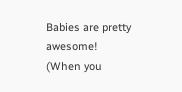Babies are pretty awesome! (When you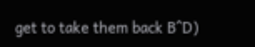get to take them back B^D)